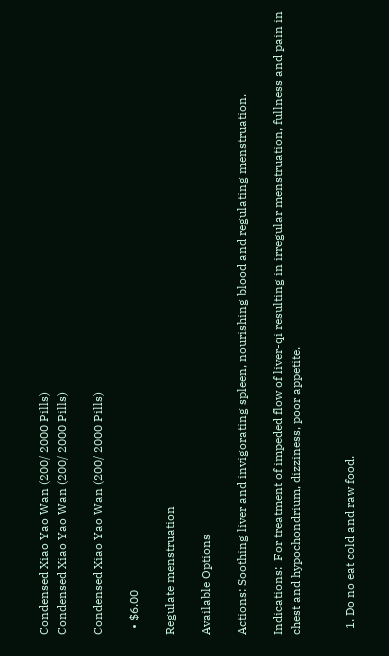Condensed Xiao Yao Wan (200/ 2000 Pills)
Condensed Xiao Yao Wan (200/ 2000 Pills)

Condensed Xiao Yao Wan (200/ 2000 Pills)

  • $6.00

Regulate menstruation

Available Options

Actions: Soothing liver and invigorating spleen, nourishing blood and regulating menstruation.

Indications:  For treatment of impeded flow of liver-qi resulting in irregular menstruation, fullness and pain in chest and hypochondrium, dizziness, poor appetite.


  1. Do no eat cold and raw food.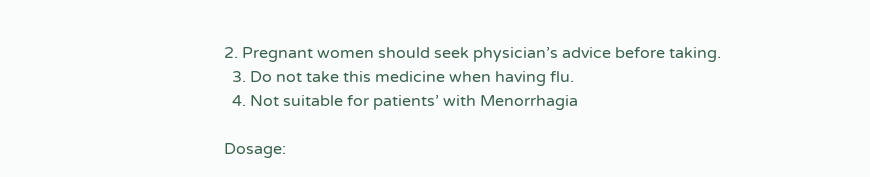2. Pregnant women should seek physician’s advice before taking.
  3. Do not take this medicine when having flu.
  4. Not suitable for patients’ with Menorrhagia

Dosage: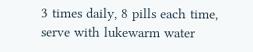3 times daily, 8 pills each time, serve with lukewarm water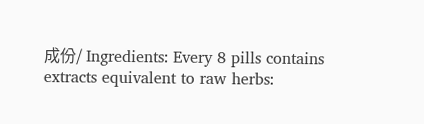成份/ Ingredients: Every 8 pills contains extracts equivalent to raw herbs: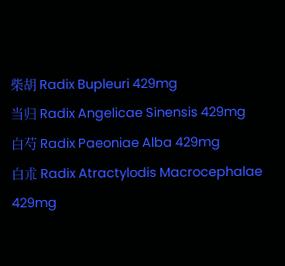柴胡 Radix Bupleuri 429mg
当归 Radix Angelicae Sinensis 429mg
白芍 Radix Paeoniae Alba 429mg
白朮 Radix Atractylodis Macrocephalae 429mg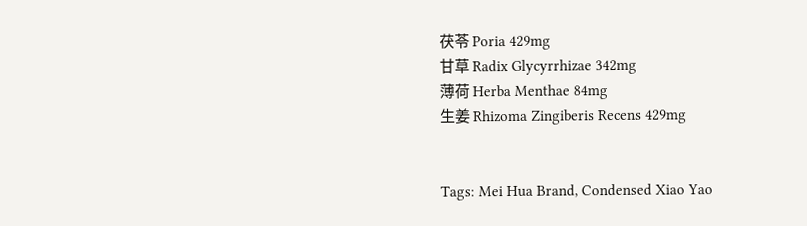茯苓 Poria 429mg
甘草 Radix Glycyrrhizae 342mg
薄荷 Herba Menthae 84mg
生姜 Rhizoma Zingiberis Recens 429mg


Tags: Mei Hua Brand, Condensed Xiao Yao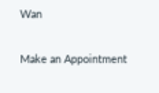Wan

Make an Appointment